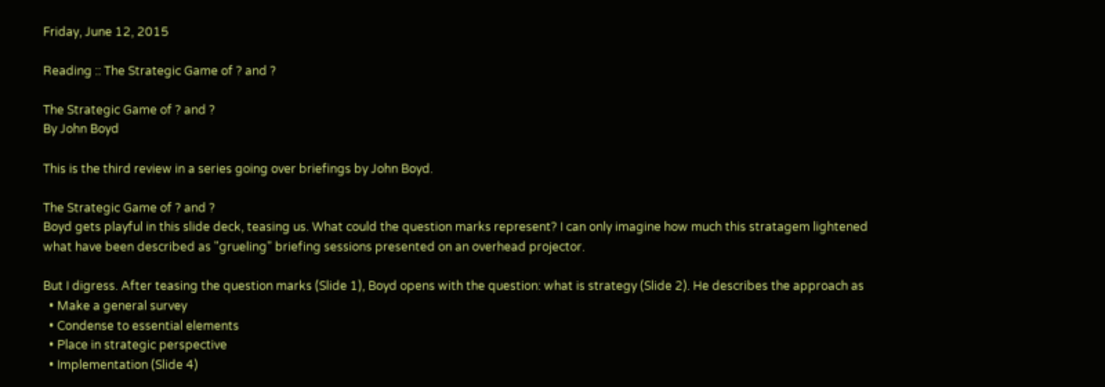Friday, June 12, 2015

Reading :: The Strategic Game of ? and ?

The Strategic Game of ? and ?
By John Boyd

This is the third review in a series going over briefings by John Boyd.

The Strategic Game of ? and ?
Boyd gets playful in this slide deck, teasing us. What could the question marks represent? I can only imagine how much this stratagem lightened what have been described as "grueling" briefing sessions presented on an overhead projector.

But I digress. After teasing the question marks (Slide 1), Boyd opens with the question: what is strategy (Slide 2). He describes the approach as
  • Make a general survey
  • Condense to essential elements
  • Place in strategic perspective
  • Implementation (Slide 4)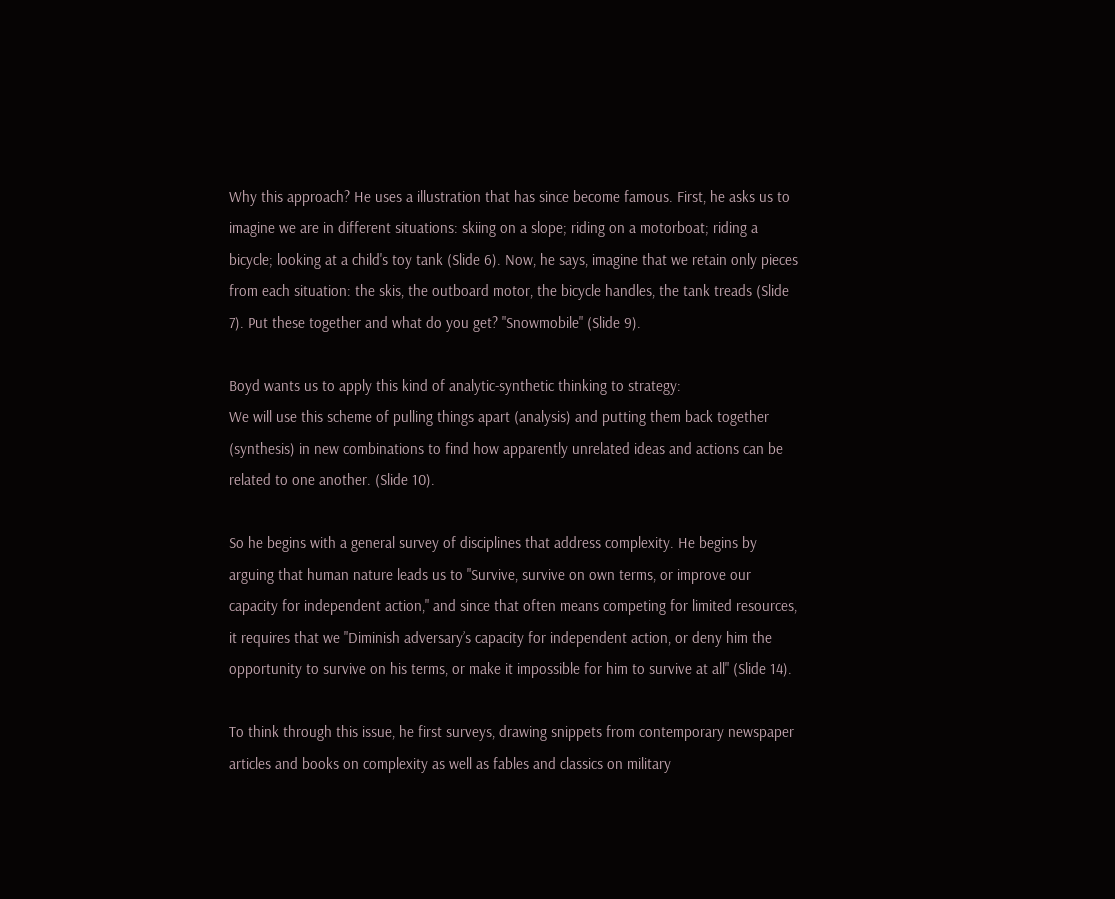Why this approach? He uses a illustration that has since become famous. First, he asks us to imagine we are in different situations: skiing on a slope; riding on a motorboat; riding a bicycle; looking at a child's toy tank (Slide 6). Now, he says, imagine that we retain only pieces from each situation: the skis, the outboard motor, the bicycle handles, the tank treads (Slide 7). Put these together and what do you get? "Snowmobile" (Slide 9).

Boyd wants us to apply this kind of analytic-synthetic thinking to strategy:
We will use this scheme of pulling things apart (analysis) and putting them back together (synthesis) in new combinations to find how apparently unrelated ideas and actions can be related to one another. (Slide 10).

So he begins with a general survey of disciplines that address complexity. He begins by arguing that human nature leads us to "Survive, survive on own terms, or improve our capacity for independent action," and since that often means competing for limited resources, it requires that we "Diminish adversary’s capacity for independent action, or deny him the opportunity to survive on his terms, or make it impossible for him to survive at all" (Slide 14).

To think through this issue, he first surveys, drawing snippets from contemporary newspaper articles and books on complexity as well as fables and classics on military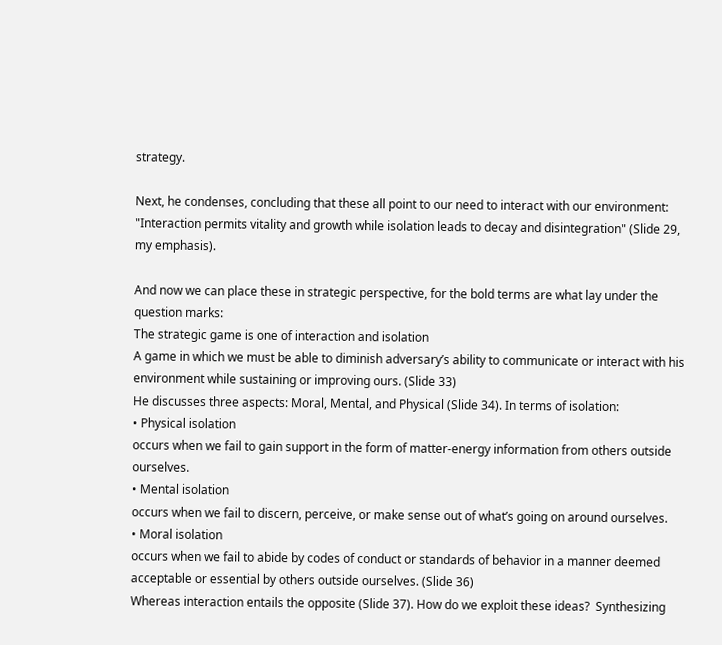strategy.

Next, he condenses, concluding that these all point to our need to interact with our environment: "Interaction permits vitality and growth while isolation leads to decay and disintegration" (Slide 29, my emphasis).

And now we can place these in strategic perspective, for the bold terms are what lay under the question marks:
The strategic game is one of interaction and isolation
A game in which we must be able to diminish adversary’s ability to communicate or interact with his environment while sustaining or improving ours. (Slide 33)
He discusses three aspects: Moral, Mental, and Physical (Slide 34). In terms of isolation:
• Physical isolation
occurs when we fail to gain support in the form of matter-energy information from others outside ourselves.
• Mental isolation
occurs when we fail to discern, perceive, or make sense out of what’s going on around ourselves.
• Moral isolation
occurs when we fail to abide by codes of conduct or standards of behavior in a manner deemed acceptable or essential by others outside ourselves. (Slide 36)
Whereas interaction entails the opposite (Slide 37). How do we exploit these ideas?  Synthesizing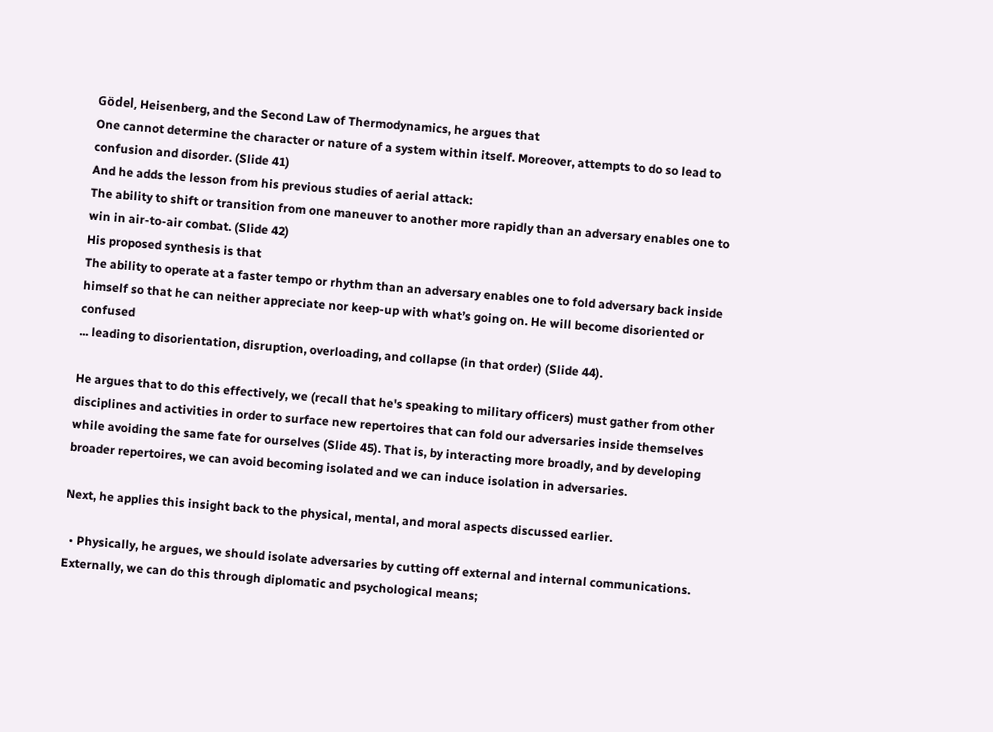Gödel, Heisenberg, and the Second Law of Thermodynamics, he argues that
One cannot determine the character or nature of a system within itself. Moreover, attempts to do so lead to confusion and disorder. (Slide 41)
And he adds the lesson from his previous studies of aerial attack:
The ability to shift or transition from one maneuver to another more rapidly than an adversary enables one to win in air-to-air combat. (Slide 42)
His proposed synthesis is that
The ability to operate at a faster tempo or rhythm than an adversary enables one to fold adversary back inside himself so that he can neither appreciate nor keep-up with what’s going on. He will become disoriented or confused
... leading to disorientation, disruption, overloading, and collapse (in that order) (Slide 44).

He argues that to do this effectively, we (recall that he's speaking to military officers) must gather from other disciplines and activities in order to surface new repertoires that can fold our adversaries inside themselves while avoiding the same fate for ourselves (Slide 45). That is, by interacting more broadly, and by developing broader repertoires, we can avoid becoming isolated and we can induce isolation in adversaries.

Next, he applies this insight back to the physical, mental, and moral aspects discussed earlier.

  • Physically, he argues, we should isolate adversaries by cutting off external and internal communications. Externally, we can do this through diplomatic and psychological means;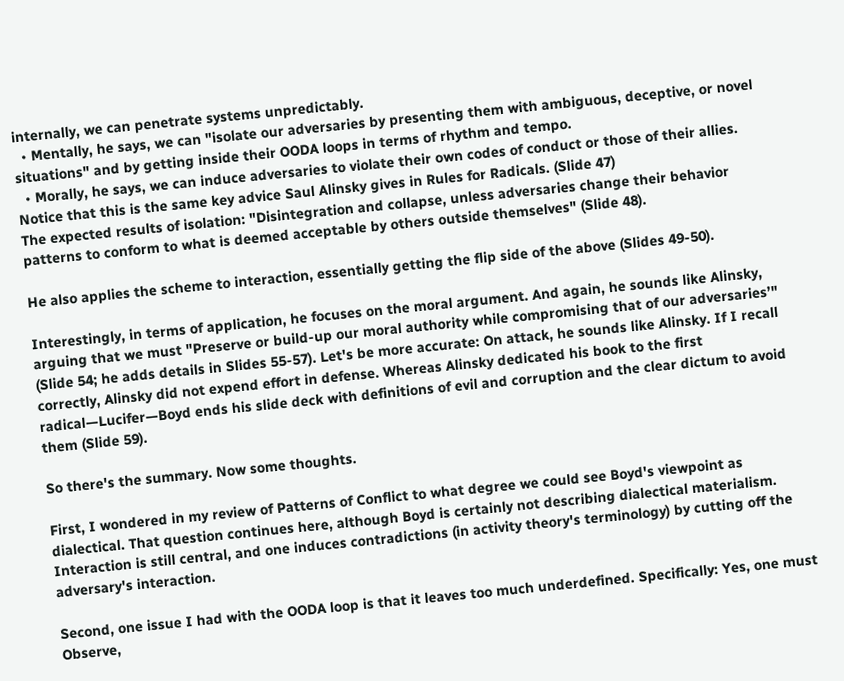internally, we can penetrate systems unpredictably.
  • Mentally, he says, we can "isolate our adversaries by presenting them with ambiguous, deceptive, or novel situations" and by getting inside their OODA loops in terms of rhythm and tempo.
  • Morally, he says, we can induce adversaries to violate their own codes of conduct or those of their allies. Notice that this is the same key advice Saul Alinsky gives in Rules for Radicals. (Slide 47)
The expected results of isolation: "Disintegration and collapse, unless adversaries change their behavior patterns to conform to what is deemed acceptable by others outside themselves" (Slide 48).

He also applies the scheme to interaction, essentially getting the flip side of the above (Slides 49-50).

Interestingly, in terms of application, he focuses on the moral argument. And again, he sounds like Alinsky, arguing that we must "Preserve or build-up our moral authority while compromising that of our adversaries’" (Slide 54; he adds details in Slides 55-57). Let's be more accurate: On attack, he sounds like Alinsky. If I recall correctly, Alinsky did not expend effort in defense. Whereas Alinsky dedicated his book to the first radical—Lucifer—Boyd ends his slide deck with definitions of evil and corruption and the clear dictum to avoid them (Slide 59).

So there's the summary. Now some thoughts.

First, I wondered in my review of Patterns of Conflict to what degree we could see Boyd's viewpoint as dialectical. That question continues here, although Boyd is certainly not describing dialectical materialism. Interaction is still central, and one induces contradictions (in activity theory's terminology) by cutting off the adversary's interaction.

Second, one issue I had with the OODA loop is that it leaves too much underdefined. Specifically: Yes, one must Observe,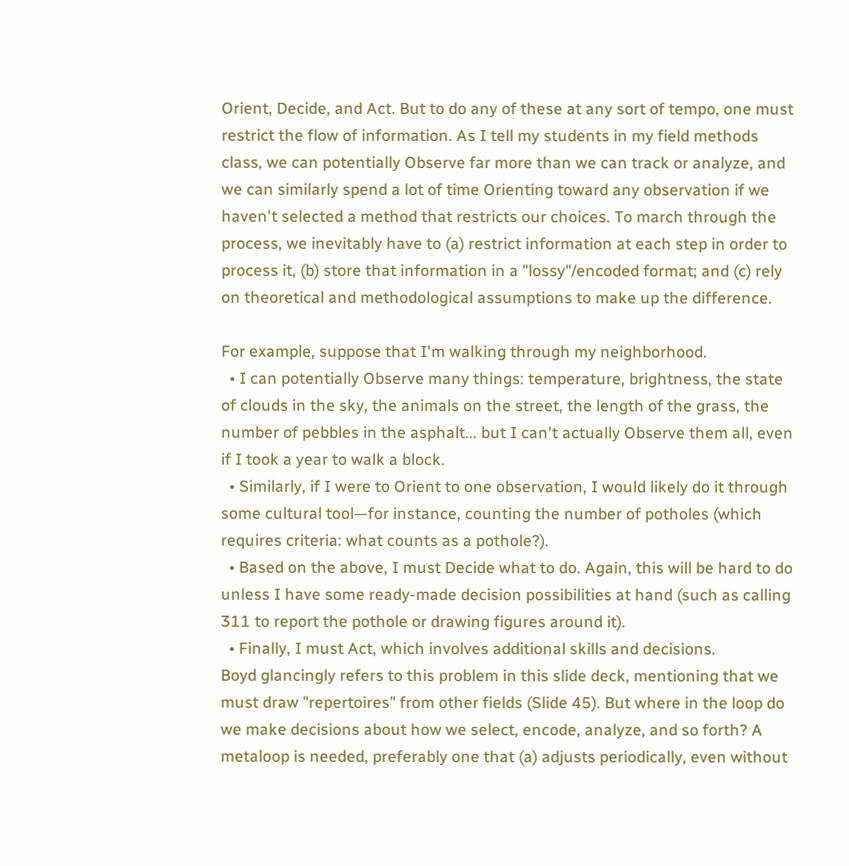Orient, Decide, and Act. But to do any of these at any sort of tempo, one must restrict the flow of information. As I tell my students in my field methods class, we can potentially Observe far more than we can track or analyze, and we can similarly spend a lot of time Orienting toward any observation if we haven't selected a method that restricts our choices. To march through the process, we inevitably have to (a) restrict information at each step in order to process it, (b) store that information in a "lossy"/encoded format; and (c) rely on theoretical and methodological assumptions to make up the difference.

For example, suppose that I'm walking through my neighborhood.
  • I can potentially Observe many things: temperature, brightness, the state of clouds in the sky, the animals on the street, the length of the grass, the number of pebbles in the asphalt... but I can't actually Observe them all, even if I took a year to walk a block.
  • Similarly, if I were to Orient to one observation, I would likely do it through some cultural tool—for instance, counting the number of potholes (which requires criteria: what counts as a pothole?).
  • Based on the above, I must Decide what to do. Again, this will be hard to do unless I have some ready-made decision possibilities at hand (such as calling 311 to report the pothole or drawing figures around it).
  • Finally, I must Act, which involves additional skills and decisions.
Boyd glancingly refers to this problem in this slide deck, mentioning that we must draw "repertoires" from other fields (Slide 45). But where in the loop do we make decisions about how we select, encode, analyze, and so forth? A metaloop is needed, preferably one that (a) adjusts periodically, even without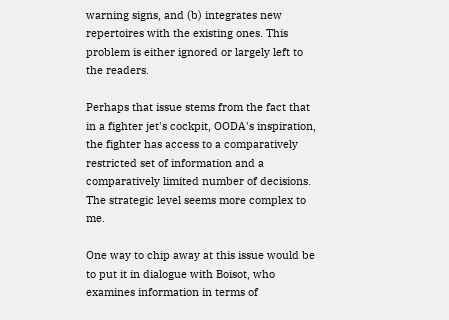warning signs, and (b) integrates new repertoires with the existing ones. This problem is either ignored or largely left to the readers.

Perhaps that issue stems from the fact that in a fighter jet's cockpit, OODA's inspiration, the fighter has access to a comparatively restricted set of information and a comparatively limited number of decisions. The strategic level seems more complex to me.

One way to chip away at this issue would be to put it in dialogue with Boisot, who examines information in terms of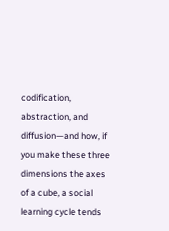codification, abstraction, and diffusion—and how, if you make these three dimensions the axes of a cube, a social learning cycle tends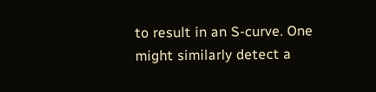to result in an S-curve. One might similarly detect a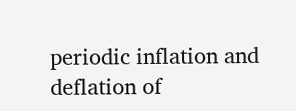periodic inflation and deflation of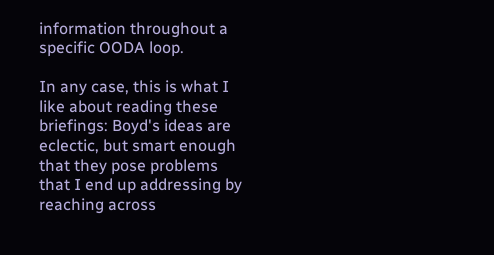information throughout a specific OODA loop.

In any case, this is what I like about reading these briefings: Boyd's ideas are eclectic, but smart enough that they pose problems that I end up addressing by reaching across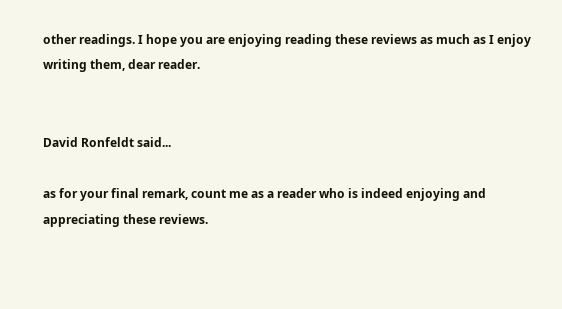other readings. I hope you are enjoying reading these reviews as much as I enjoy writing them, dear reader.


David Ronfeldt said...

as for your final remark, count me as a reader who is indeed enjoying and appreciating these reviews.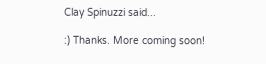Clay Spinuzzi said...

:) Thanks. More coming soon!